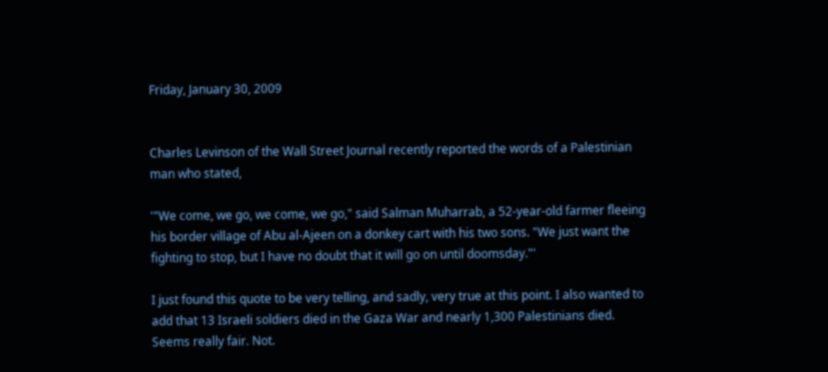Friday, January 30, 2009


Charles Levinson of the Wall Street Journal recently reported the words of a Palestinian man who stated,

'"We come, we go, we come, we go," said Salman Muharrab, a 52-year-old farmer fleeing his border village of Abu al-Ajeen on a donkey cart with his two sons. "We just want the fighting to stop, but I have no doubt that it will go on until doomsday."'

I just found this quote to be very telling, and sadly, very true at this point. I also wanted to add that 13 Israeli soldiers died in the Gaza War and nearly 1,300 Palestinians died. Seems really fair. Not.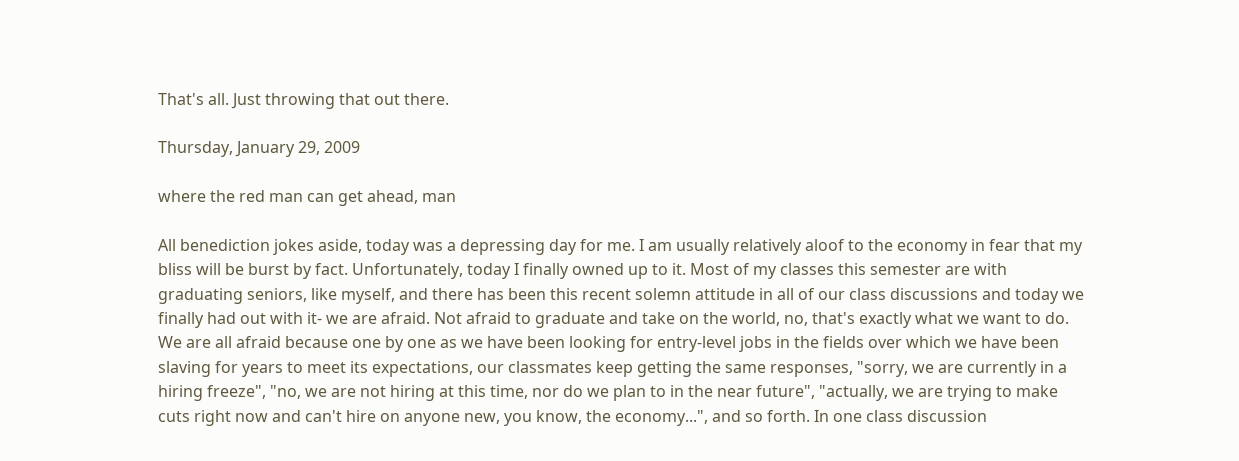That's all. Just throwing that out there.

Thursday, January 29, 2009

where the red man can get ahead, man

All benediction jokes aside, today was a depressing day for me. I am usually relatively aloof to the economy in fear that my bliss will be burst by fact. Unfortunately, today I finally owned up to it. Most of my classes this semester are with graduating seniors, like myself, and there has been this recent solemn attitude in all of our class discussions and today we finally had out with it- we are afraid. Not afraid to graduate and take on the world, no, that's exactly what we want to do. We are all afraid because one by one as we have been looking for entry-level jobs in the fields over which we have been slaving for years to meet its expectations, our classmates keep getting the same responses, "sorry, we are currently in a hiring freeze", "no, we are not hiring at this time, nor do we plan to in the near future", "actually, we are trying to make cuts right now and can't hire on anyone new, you know, the economy...", and so forth. In one class discussion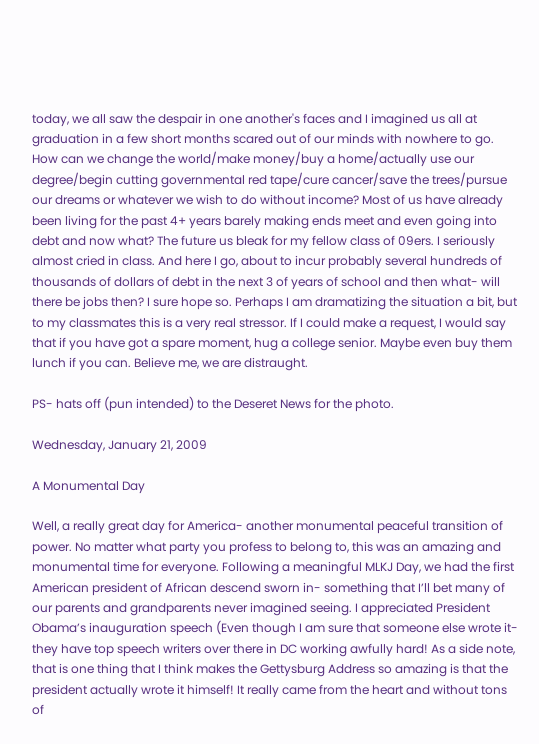today, we all saw the despair in one another's faces and I imagined us all at graduation in a few short months scared out of our minds with nowhere to go. How can we change the world/make money/buy a home/actually use our degree/begin cutting governmental red tape/cure cancer/save the trees/pursue our dreams or whatever we wish to do without income? Most of us have already been living for the past 4+ years barely making ends meet and even going into debt and now what? The future us bleak for my fellow class of 09ers. I seriously almost cried in class. And here I go, about to incur probably several hundreds of thousands of dollars of debt in the next 3 of years of school and then what- will there be jobs then? I sure hope so. Perhaps I am dramatizing the situation a bit, but to my classmates this is a very real stressor. If I could make a request, I would say that if you have got a spare moment, hug a college senior. Maybe even buy them lunch if you can. Believe me, we are distraught.

PS- hats off (pun intended) to the Deseret News for the photo.

Wednesday, January 21, 2009

A Monumental Day

Well, a really great day for America- another monumental peaceful transition of power. No matter what party you profess to belong to, this was an amazing and monumental time for everyone. Following a meaningful MLKJ Day, we had the first American president of African descend sworn in- something that I’ll bet many of our parents and grandparents never imagined seeing. I appreciated President Obama’s inauguration speech (Even though I am sure that someone else wrote it- they have top speech writers over there in DC working awfully hard! As a side note, that is one thing that I think makes the Gettysburg Address so amazing is that the president actually wrote it himself! It really came from the heart and without tons of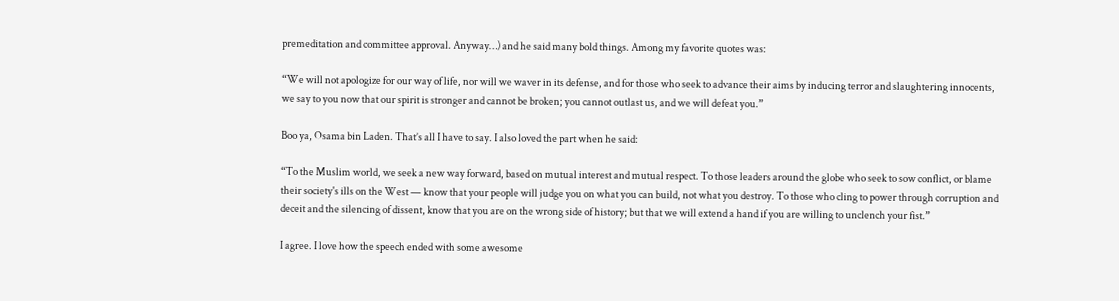premeditation and committee approval. Anyway…) and he said many bold things. Among my favorite quotes was:

“We will not apologize for our way of life, nor will we waver in its defense, and for those who seek to advance their aims by inducing terror and slaughtering innocents, we say to you now that our spirit is stronger and cannot be broken; you cannot outlast us, and we will defeat you.”

Boo ya, Osama bin Laden. That’s all I have to say. I also loved the part when he said:

“To the Muslim world, we seek a new way forward, based on mutual interest and mutual respect. To those leaders around the globe who seek to sow conflict, or blame their society's ills on the West — know that your people will judge you on what you can build, not what you destroy. To those who cling to power through corruption and deceit and the silencing of dissent, know that you are on the wrong side of history; but that we will extend a hand if you are willing to unclench your fist.”

I agree. I love how the speech ended with some awesome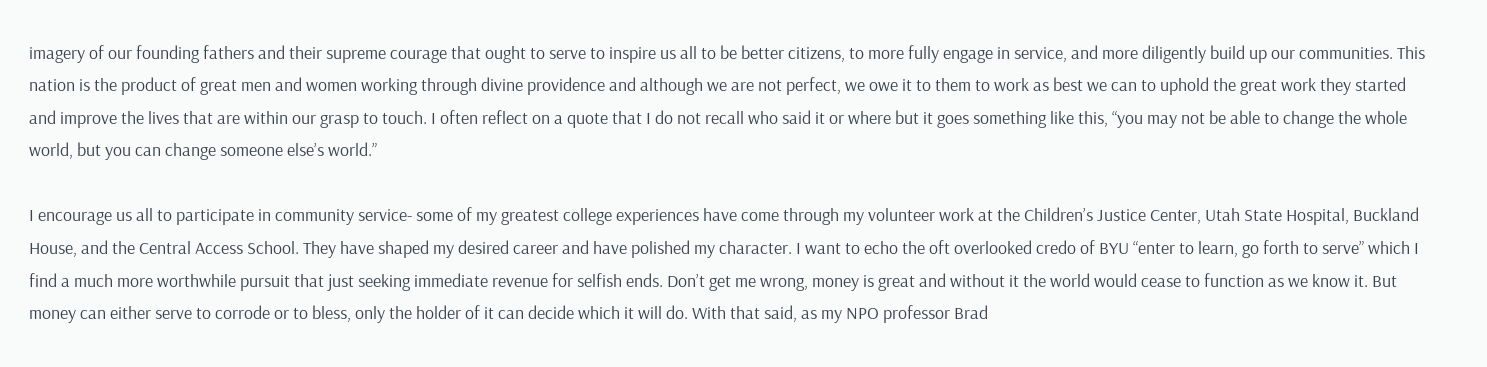imagery of our founding fathers and their supreme courage that ought to serve to inspire us all to be better citizens, to more fully engage in service, and more diligently build up our communities. This nation is the product of great men and women working through divine providence and although we are not perfect, we owe it to them to work as best we can to uphold the great work they started and improve the lives that are within our grasp to touch. I often reflect on a quote that I do not recall who said it or where but it goes something like this, “you may not be able to change the whole world, but you can change someone else’s world.”

I encourage us all to participate in community service- some of my greatest college experiences have come through my volunteer work at the Children’s Justice Center, Utah State Hospital, Buckland House, and the Central Access School. They have shaped my desired career and have polished my character. I want to echo the oft overlooked credo of BYU “enter to learn, go forth to serve” which I find a much more worthwhile pursuit that just seeking immediate revenue for selfish ends. Don’t get me wrong, money is great and without it the world would cease to function as we know it. But money can either serve to corrode or to bless, only the holder of it can decide which it will do. With that said, as my NPO professor Brad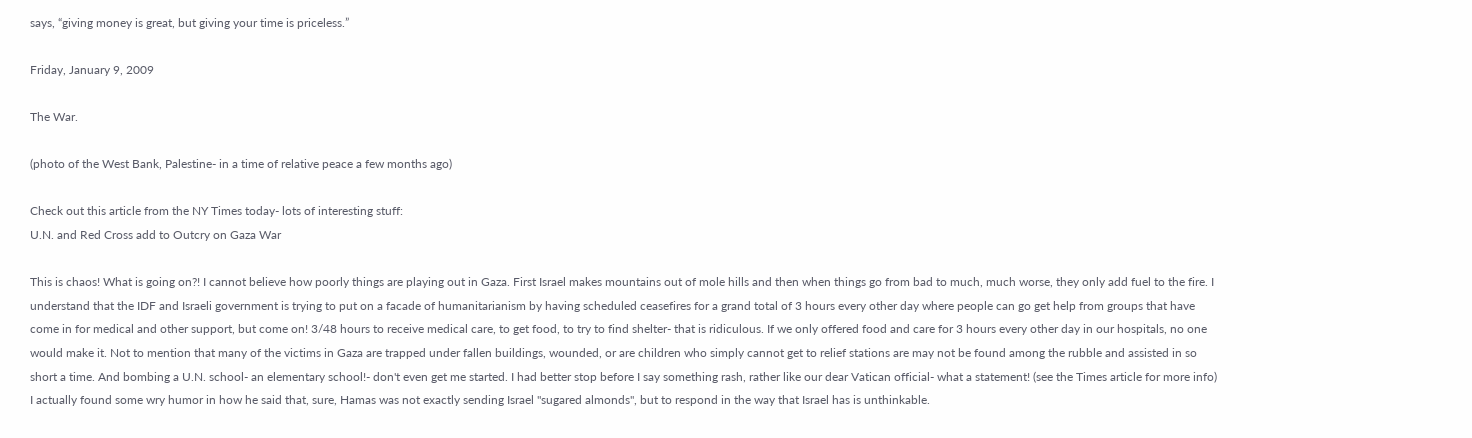says, “giving money is great, but giving your time is priceless.”

Friday, January 9, 2009

The War.

(photo of the West Bank, Palestine- in a time of relative peace a few months ago)

Check out this article from the NY Times today- lots of interesting stuff:
U.N. and Red Cross add to Outcry on Gaza War

This is chaos! What is going on?! I cannot believe how poorly things are playing out in Gaza. First Israel makes mountains out of mole hills and then when things go from bad to much, much worse, they only add fuel to the fire. I understand that the IDF and Israeli government is trying to put on a facade of humanitarianism by having scheduled ceasefires for a grand total of 3 hours every other day where people can go get help from groups that have come in for medical and other support, but come on! 3/48 hours to receive medical care, to get food, to try to find shelter- that is ridiculous. If we only offered food and care for 3 hours every other day in our hospitals, no one would make it. Not to mention that many of the victims in Gaza are trapped under fallen buildings, wounded, or are children who simply cannot get to relief stations are may not be found among the rubble and assisted in so short a time. And bombing a U.N. school- an elementary school!- don't even get me started. I had better stop before I say something rash, rather like our dear Vatican official- what a statement! (see the Times article for more info) I actually found some wry humor in how he said that, sure, Hamas was not exactly sending Israel "sugared almonds", but to respond in the way that Israel has is unthinkable.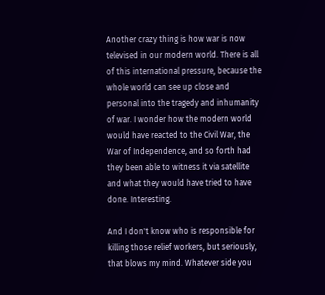Another crazy thing is how war is now televised in our modern world. There is all of this international pressure, because the whole world can see up close and personal into the tragedy and inhumanity of war. I wonder how the modern world would have reacted to the Civil War, the War of Independence, and so forth had they been able to witness it via satellite and what they would have tried to have done. Interesting.

And I don't know who is responsible for killing those relief workers, but seriously, that blows my mind. Whatever side you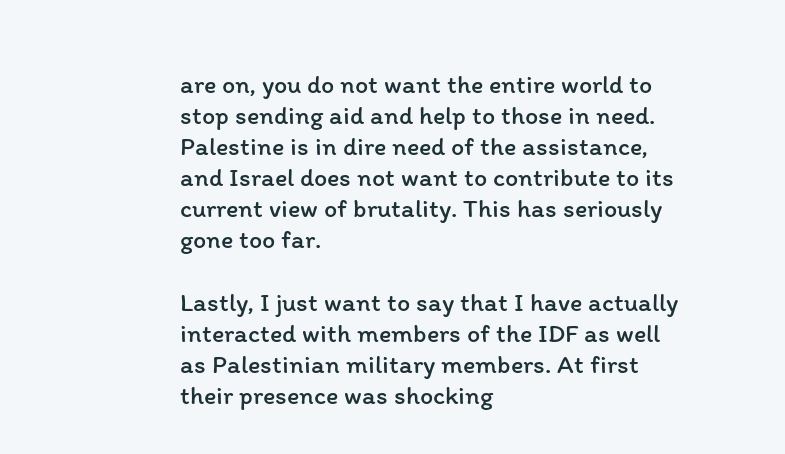are on, you do not want the entire world to stop sending aid and help to those in need. Palestine is in dire need of the assistance, and Israel does not want to contribute to its current view of brutality. This has seriously gone too far.

Lastly, I just want to say that I have actually interacted with members of the IDF as well as Palestinian military members. At first their presence was shocking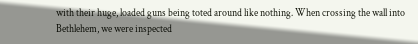with their huge, loaded guns being toted around like nothing. When crossing the wall into Bethlehem, we were inspected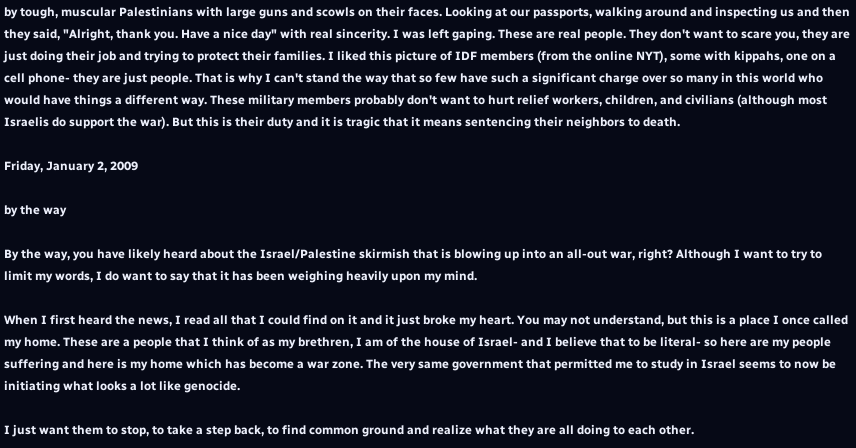by tough, muscular Palestinians with large guns and scowls on their faces. Looking at our passports, walking around and inspecting us and then they said, "Alright, thank you. Have a nice day" with real sincerity. I was left gaping. These are real people. They don't want to scare you, they are just doing their job and trying to protect their families. I liked this picture of IDF members (from the online NYT), some with kippahs, one on a cell phone- they are just people. That is why I can't stand the way that so few have such a significant charge over so many in this world who would have things a different way. These military members probably don't want to hurt relief workers, children, and civilians (although most Israelis do support the war). But this is their duty and it is tragic that it means sentencing their neighbors to death.

Friday, January 2, 2009

by the way

By the way, you have likely heard about the Israel/Palestine skirmish that is blowing up into an all-out war, right? Although I want to try to limit my words, I do want to say that it has been weighing heavily upon my mind.

When I first heard the news, I read all that I could find on it and it just broke my heart. You may not understand, but this is a place I once called my home. These are a people that I think of as my brethren, I am of the house of Israel- and I believe that to be literal- so here are my people suffering and here is my home which has become a war zone. The very same government that permitted me to study in Israel seems to now be initiating what looks a lot like genocide.

I just want them to stop, to take a step back, to find common ground and realize what they are all doing to each other.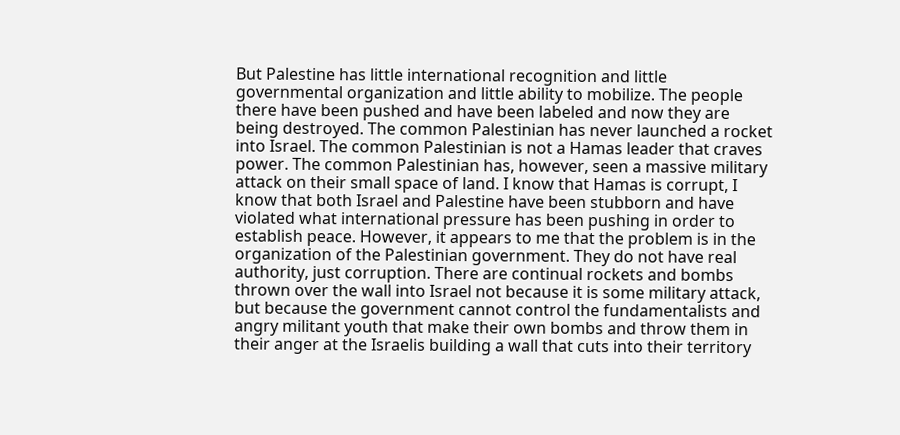But Palestine has little international recognition and little governmental organization and little ability to mobilize. The people there have been pushed and have been labeled and now they are being destroyed. The common Palestinian has never launched a rocket into Israel. The common Palestinian is not a Hamas leader that craves power. The common Palestinian has, however, seen a massive military attack on their small space of land. I know that Hamas is corrupt, I know that both Israel and Palestine have been stubborn and have violated what international pressure has been pushing in order to establish peace. However, it appears to me that the problem is in the organization of the Palestinian government. They do not have real authority, just corruption. There are continual rockets and bombs thrown over the wall into Israel not because it is some military attack, but because the government cannot control the fundamentalists and angry militant youth that make their own bombs and throw them in their anger at the Israelis building a wall that cuts into their territory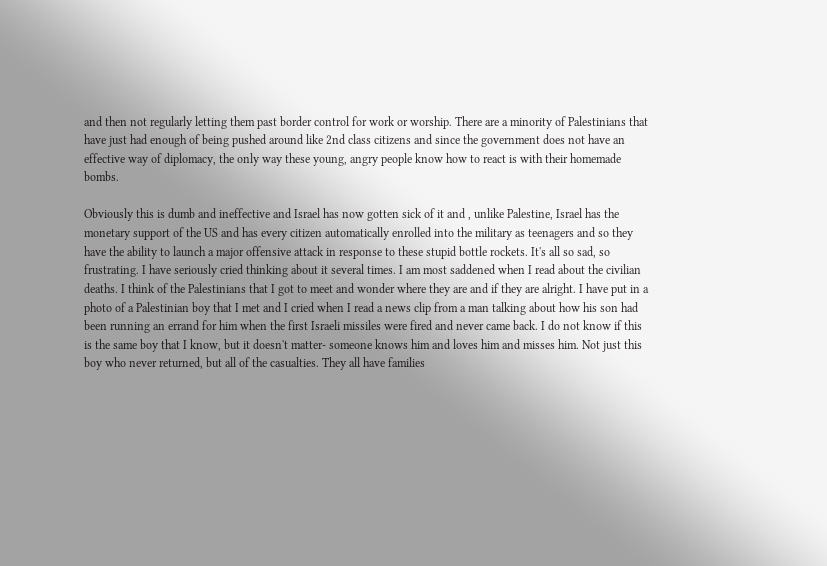and then not regularly letting them past border control for work or worship. There are a minority of Palestinians that have just had enough of being pushed around like 2nd class citizens and since the government does not have an effective way of diplomacy, the only way these young, angry people know how to react is with their homemade bombs.

Obviously this is dumb and ineffective and Israel has now gotten sick of it and , unlike Palestine, Israel has the monetary support of the US and has every citizen automatically enrolled into the military as teenagers and so they have the ability to launch a major offensive attack in response to these stupid bottle rockets. It's all so sad, so frustrating. I have seriously cried thinking about it several times. I am most saddened when I read about the civilian deaths. I think of the Palestinians that I got to meet and wonder where they are and if they are alright. I have put in a photo of a Palestinian boy that I met and I cried when I read a news clip from a man talking about how his son had been running an errand for him when the first Israeli missiles were fired and never came back. I do not know if this is the same boy that I know, but it doesn't matter- someone knows him and loves him and misses him. Not just this boy who never returned, but all of the casualties. They all have families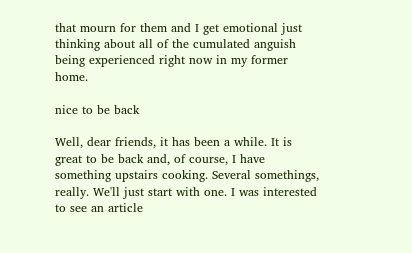that mourn for them and I get emotional just thinking about all of the cumulated anguish being experienced right now in my former home.

nice to be back

Well, dear friends, it has been a while. It is great to be back and, of course, I have something upstairs cooking. Several somethings, really. We'll just start with one. I was interested to see an article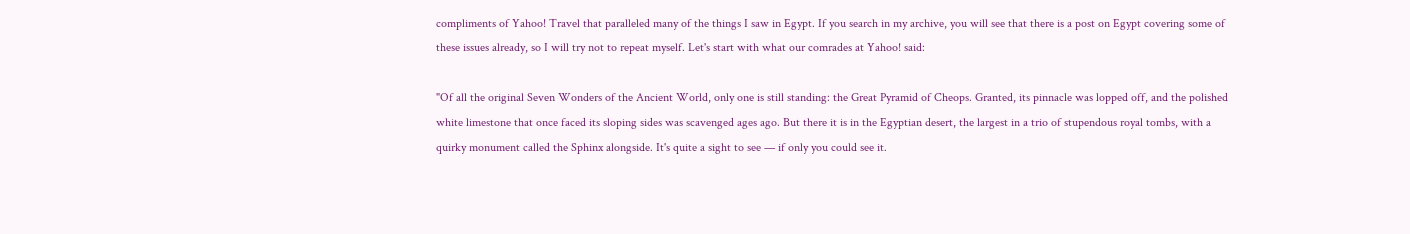compliments of Yahoo! Travel that paralleled many of the things I saw in Egypt. If you search in my archive, you will see that there is a post on Egypt covering some of these issues already, so I will try not to repeat myself. Let's start with what our comrades at Yahoo! said:

"Of all the original Seven Wonders of the Ancient World, only one is still standing: the Great Pyramid of Cheops. Granted, its pinnacle was lopped off, and the polished white limestone that once faced its sloping sides was scavenged ages ago. But there it is in the Egyptian desert, the largest in a trio of stupendous royal tombs, with a quirky monument called the Sphinx alongside. It's quite a sight to see — if only you could see it.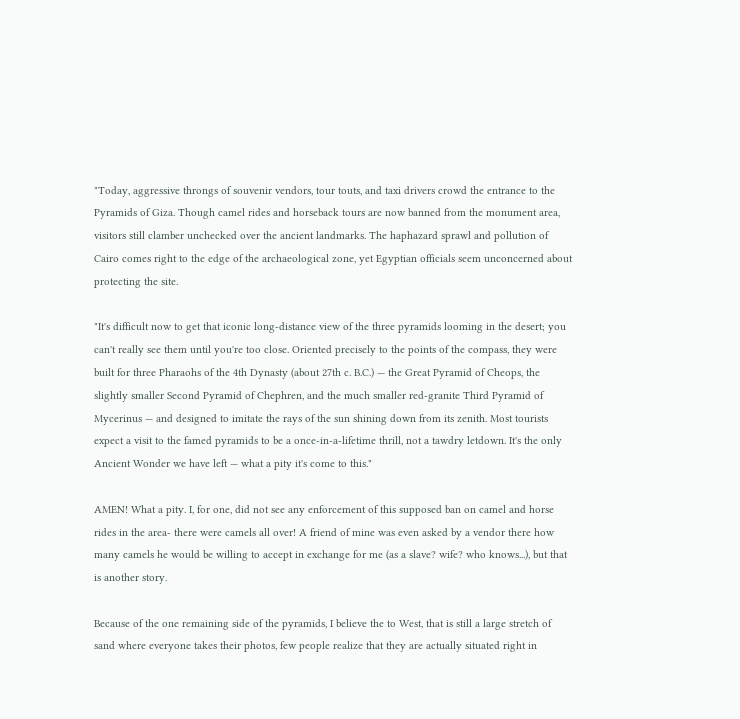"Today, aggressive throngs of souvenir vendors, tour touts, and taxi drivers crowd the entrance to the Pyramids of Giza. Though camel rides and horseback tours are now banned from the monument area, visitors still clamber unchecked over the ancient landmarks. The haphazard sprawl and pollution of Cairo comes right to the edge of the archaeological zone, yet Egyptian officials seem unconcerned about protecting the site.

"It's difficult now to get that iconic long-distance view of the three pyramids looming in the desert; you can't really see them until you're too close. Oriented precisely to the points of the compass, they were built for three Pharaohs of the 4th Dynasty (about 27th c. B.C.) — the Great Pyramid of Cheops, the slightly smaller Second Pyramid of Chephren, and the much smaller red-granite Third Pyramid of Mycerinus — and designed to imitate the rays of the sun shining down from its zenith. Most tourists expect a visit to the famed pyramids to be a once-in-a-lifetime thrill, not a tawdry letdown. It's the only Ancient Wonder we have left — what a pity it's come to this."

AMEN! What a pity. I, for one, did not see any enforcement of this supposed ban on camel and horse rides in the area- there were camels all over! A friend of mine was even asked by a vendor there how many camels he would be willing to accept in exchange for me (as a slave? wife? who knows...), but that is another story.

Because of the one remaining side of the pyramids, I believe the to West, that is still a large stretch of sand where everyone takes their photos, few people realize that they are actually situated right in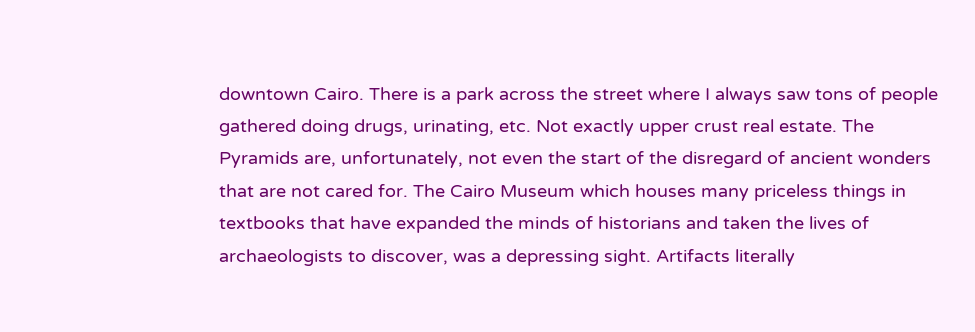downtown Cairo. There is a park across the street where I always saw tons of people gathered doing drugs, urinating, etc. Not exactly upper crust real estate. The Pyramids are, unfortunately, not even the start of the disregard of ancient wonders that are not cared for. The Cairo Museum which houses many priceless things in textbooks that have expanded the minds of historians and taken the lives of archaeologists to discover, was a depressing sight. Artifacts literally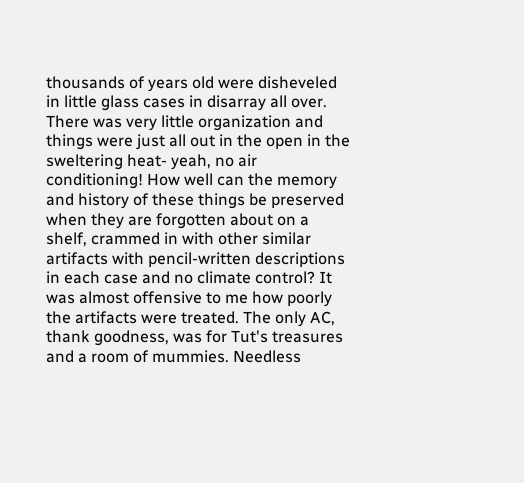thousands of years old were disheveled in little glass cases in disarray all over. There was very little organization and things were just all out in the open in the sweltering heat- yeah, no air conditioning! How well can the memory and history of these things be preserved when they are forgotten about on a shelf, crammed in with other similar artifacts with pencil-written descriptions in each case and no climate control? It was almost offensive to me how poorly the artifacts were treated. The only AC, thank goodness, was for Tut's treasures and a room of mummies. Needless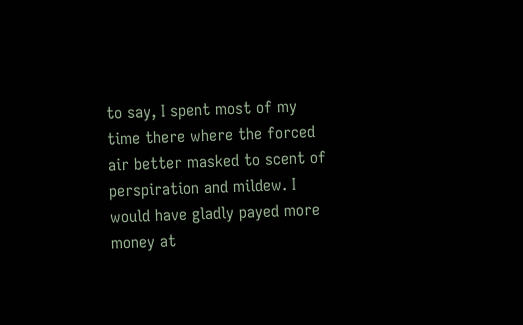to say, I spent most of my time there where the forced air better masked to scent of perspiration and mildew. I would have gladly payed more money at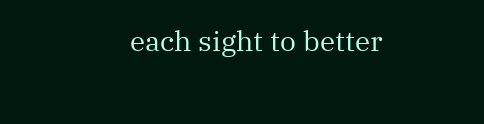each sight to better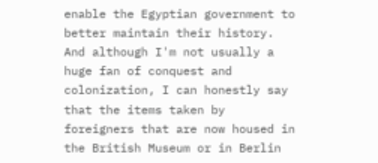enable the Egyptian government to better maintain their history. And although I'm not usually a huge fan of conquest and colonization, I can honestly say that the items taken by foreigners that are now housed in the British Museum or in Berlin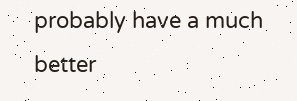probably have a much better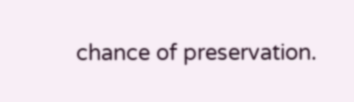chance of preservation.